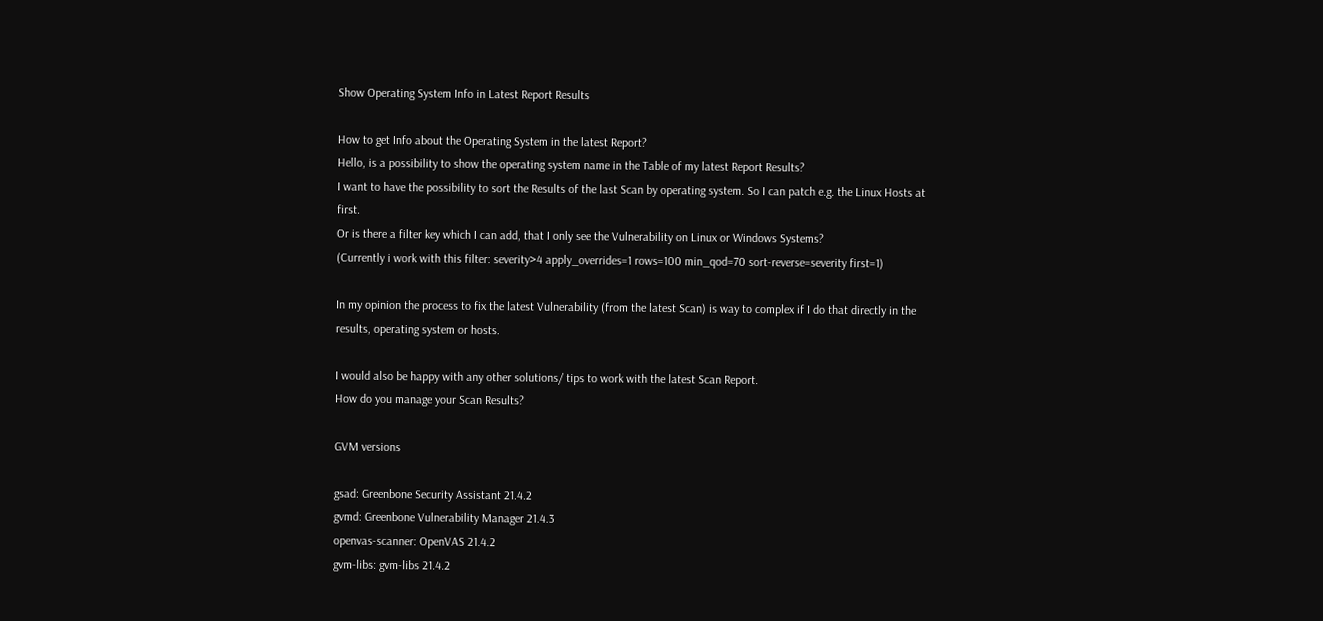Show Operating System Info in Latest Report Results

How to get Info about the Operating System in the latest Report?
Hello, is a possibility to show the operating system name in the Table of my latest Report Results?
I want to have the possibility to sort the Results of the last Scan by operating system. So I can patch e.g. the Linux Hosts at first.
Or is there a filter key which I can add, that I only see the Vulnerability on Linux or Windows Systems?
(Currently i work with this filter: severity>4 apply_overrides=1 rows=100 min_qod=70 sort-reverse=severity first=1)

In my opinion the process to fix the latest Vulnerability (from the latest Scan) is way to complex if I do that directly in the results, operating system or hosts.

I would also be happy with any other solutions/ tips to work with the latest Scan Report.
How do you manage your Scan Results?

GVM versions

gsad: Greenbone Security Assistant 21.4.2
gvmd: Greenbone Vulnerability Manager 21.4.3
openvas-scanner: OpenVAS 21.4.2
gvm-libs: gvm-libs 21.4.2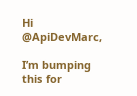Hi @ApiDevMarc,

I’m bumping this for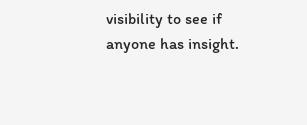visibility to see if anyone has insight.